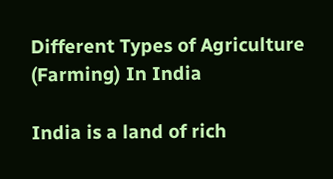Different Types of Agriculture (Farming) In India

India is a land of rich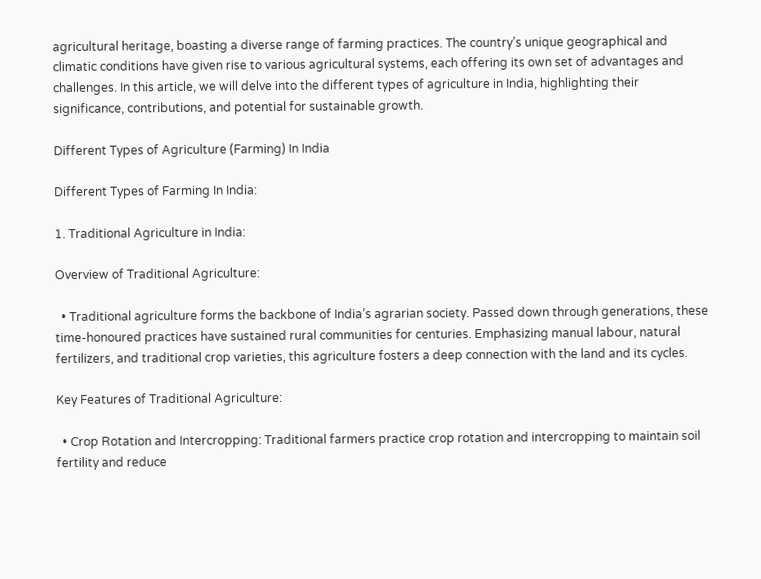agricultural heritage, boasting a diverse range of farming practices. The country’s unique geographical and climatic conditions have given rise to various agricultural systems, each offering its own set of advantages and challenges. In this article, we will delve into the different types of agriculture in India, highlighting their significance, contributions, and potential for sustainable growth.

Different Types of Agriculture (Farming) In India

Different Types of Farming In India:

1. Traditional Agriculture in India:

Overview of Traditional Agriculture:

  • Traditional agriculture forms the backbone of India’s agrarian society. Passed down through generations, these time-honoured practices have sustained rural communities for centuries. Emphasizing manual labour, natural fertilizers, and traditional crop varieties, this agriculture fosters a deep connection with the land and its cycles.

Key Features of Traditional Agriculture:

  • Crop Rotation and Intercropping: Traditional farmers practice crop rotation and intercropping to maintain soil fertility and reduce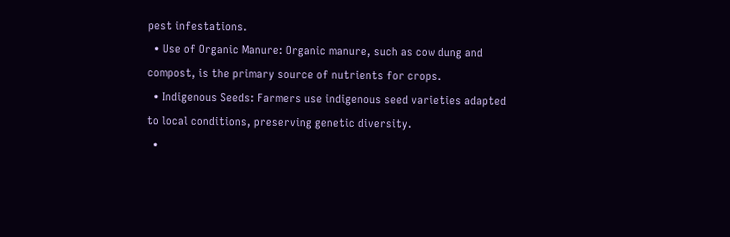pest infestations.
  • Use of Organic Manure: Organic manure, such as cow dung and compost, is the primary source of nutrients for crops.
  • Indigenous Seeds: Farmers use indigenous seed varieties adapted to local conditions, preserving genetic diversity.
  •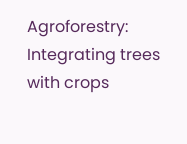Agroforestry: Integrating trees with crops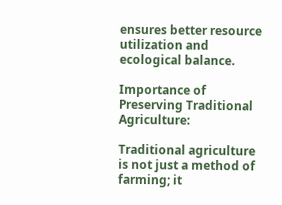ensures better resource utilization and ecological balance.

Importance of Preserving Traditional Agriculture:

Traditional agriculture is not just a method of farming; it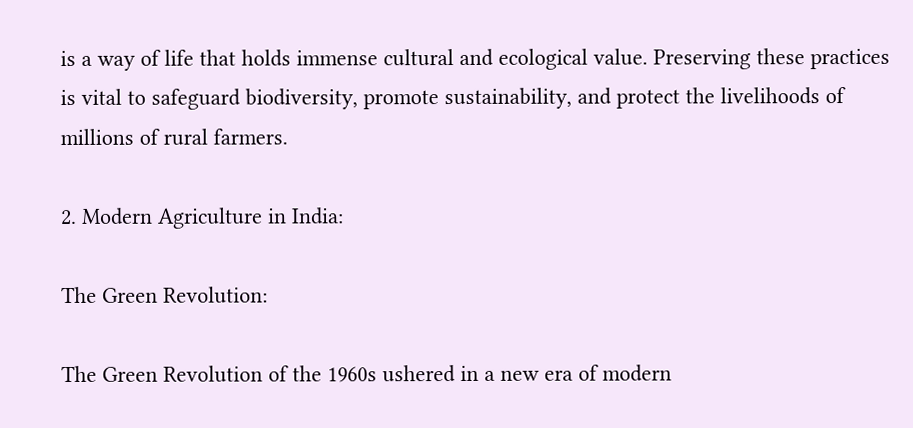is a way of life that holds immense cultural and ecological value. Preserving these practices is vital to safeguard biodiversity, promote sustainability, and protect the livelihoods of millions of rural farmers.

2. Modern Agriculture in India:

The Green Revolution:

The Green Revolution of the 1960s ushered in a new era of modern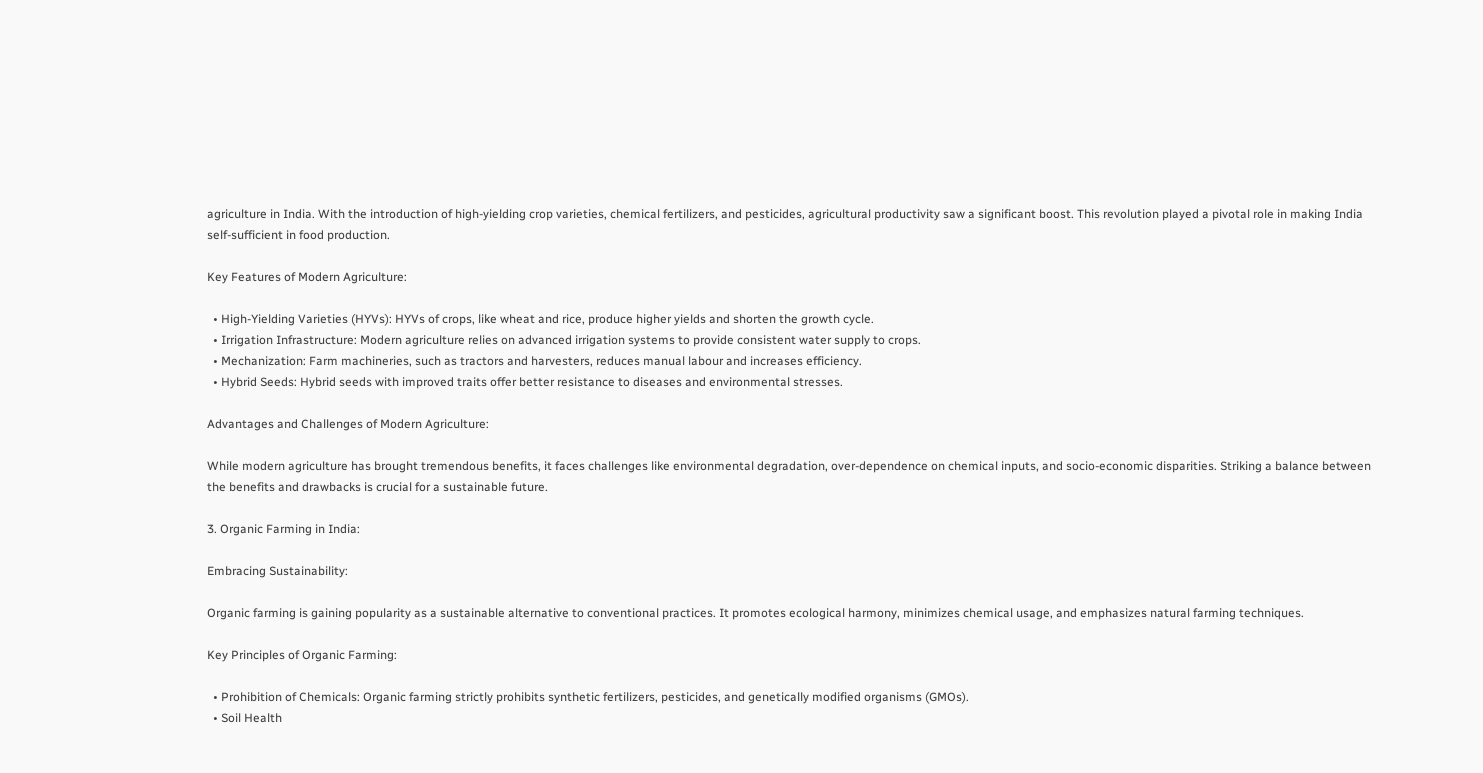agriculture in India. With the introduction of high-yielding crop varieties, chemical fertilizers, and pesticides, agricultural productivity saw a significant boost. This revolution played a pivotal role in making India self-sufficient in food production.

Key Features of Modern Agriculture:

  • High-Yielding Varieties (HYVs): HYVs of crops, like wheat and rice, produce higher yields and shorten the growth cycle.
  • Irrigation Infrastructure: Modern agriculture relies on advanced irrigation systems to provide consistent water supply to crops.
  • Mechanization: Farm machineries, such as tractors and harvesters, reduces manual labour and increases efficiency.
  • Hybrid Seeds: Hybrid seeds with improved traits offer better resistance to diseases and environmental stresses.

Advantages and Challenges of Modern Agriculture:

While modern agriculture has brought tremendous benefits, it faces challenges like environmental degradation, over-dependence on chemical inputs, and socio-economic disparities. Striking a balance between the benefits and drawbacks is crucial for a sustainable future.

3. Organic Farming in India:

Embracing Sustainability:

Organic farming is gaining popularity as a sustainable alternative to conventional practices. It promotes ecological harmony, minimizes chemical usage, and emphasizes natural farming techniques.

Key Principles of Organic Farming:

  • Prohibition of Chemicals: Organic farming strictly prohibits synthetic fertilizers, pesticides, and genetically modified organisms (GMOs).
  • Soil Health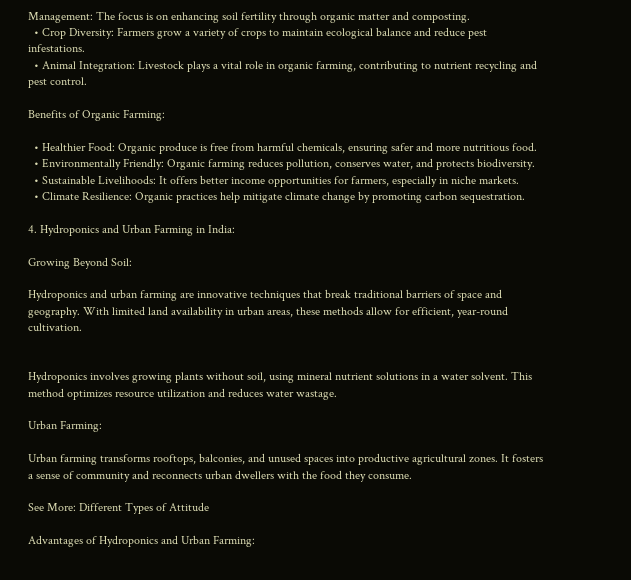Management: The focus is on enhancing soil fertility through organic matter and composting.
  • Crop Diversity: Farmers grow a variety of crops to maintain ecological balance and reduce pest infestations.
  • Animal Integration: Livestock plays a vital role in organic farming, contributing to nutrient recycling and pest control.

Benefits of Organic Farming:

  • Healthier Food: Organic produce is free from harmful chemicals, ensuring safer and more nutritious food.
  • Environmentally Friendly: Organic farming reduces pollution, conserves water, and protects biodiversity.
  • Sustainable Livelihoods: It offers better income opportunities for farmers, especially in niche markets.
  • Climate Resilience: Organic practices help mitigate climate change by promoting carbon sequestration.

4. Hydroponics and Urban Farming in India:

Growing Beyond Soil:

Hydroponics and urban farming are innovative techniques that break traditional barriers of space and geography. With limited land availability in urban areas, these methods allow for efficient, year-round cultivation.


Hydroponics involves growing plants without soil, using mineral nutrient solutions in a water solvent. This method optimizes resource utilization and reduces water wastage.

Urban Farming:

Urban farming transforms rooftops, balconies, and unused spaces into productive agricultural zones. It fosters a sense of community and reconnects urban dwellers with the food they consume.

See More: Different Types of Attitude

Advantages of Hydroponics and Urban Farming: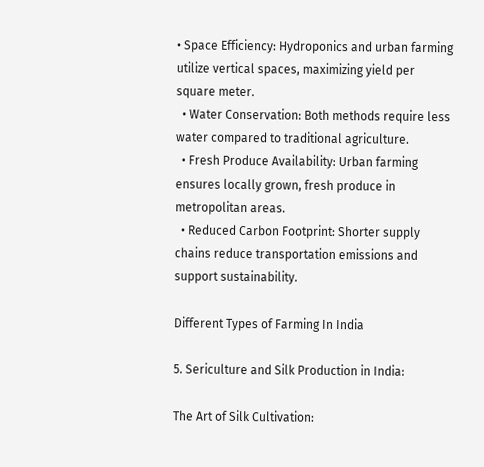• Space Efficiency: Hydroponics and urban farming utilize vertical spaces, maximizing yield per square meter.
  • Water Conservation: Both methods require less water compared to traditional agriculture.
  • Fresh Produce Availability: Urban farming ensures locally grown, fresh produce in metropolitan areas.
  • Reduced Carbon Footprint: Shorter supply chains reduce transportation emissions and support sustainability.

Different Types of Farming In India

5. Sericulture and Silk Production in India:

The Art of Silk Cultivation: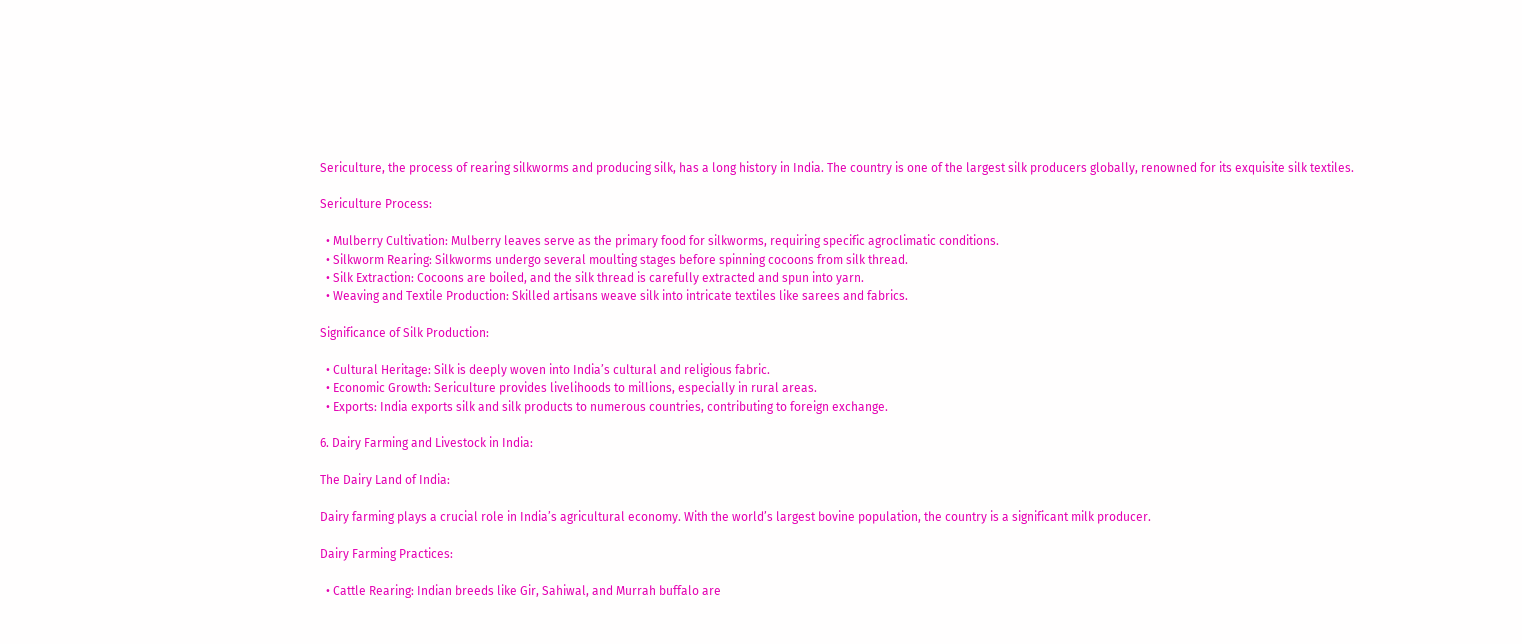Sericulture, the process of rearing silkworms and producing silk, has a long history in India. The country is one of the largest silk producers globally, renowned for its exquisite silk textiles.

Sericulture Process:

  • Mulberry Cultivation: Mulberry leaves serve as the primary food for silkworms, requiring specific agroclimatic conditions.
  • Silkworm Rearing: Silkworms undergo several moulting stages before spinning cocoons from silk thread.
  • Silk Extraction: Cocoons are boiled, and the silk thread is carefully extracted and spun into yarn.
  • Weaving and Textile Production: Skilled artisans weave silk into intricate textiles like sarees and fabrics.

Significance of Silk Production:

  • Cultural Heritage: Silk is deeply woven into India’s cultural and religious fabric.
  • Economic Growth: Sericulture provides livelihoods to millions, especially in rural areas.
  • Exports: India exports silk and silk products to numerous countries, contributing to foreign exchange.

6. Dairy Farming and Livestock in India:

The Dairy Land of India:

Dairy farming plays a crucial role in India’s agricultural economy. With the world’s largest bovine population, the country is a significant milk producer.

Dairy Farming Practices:

  • Cattle Rearing: Indian breeds like Gir, Sahiwal, and Murrah buffalo are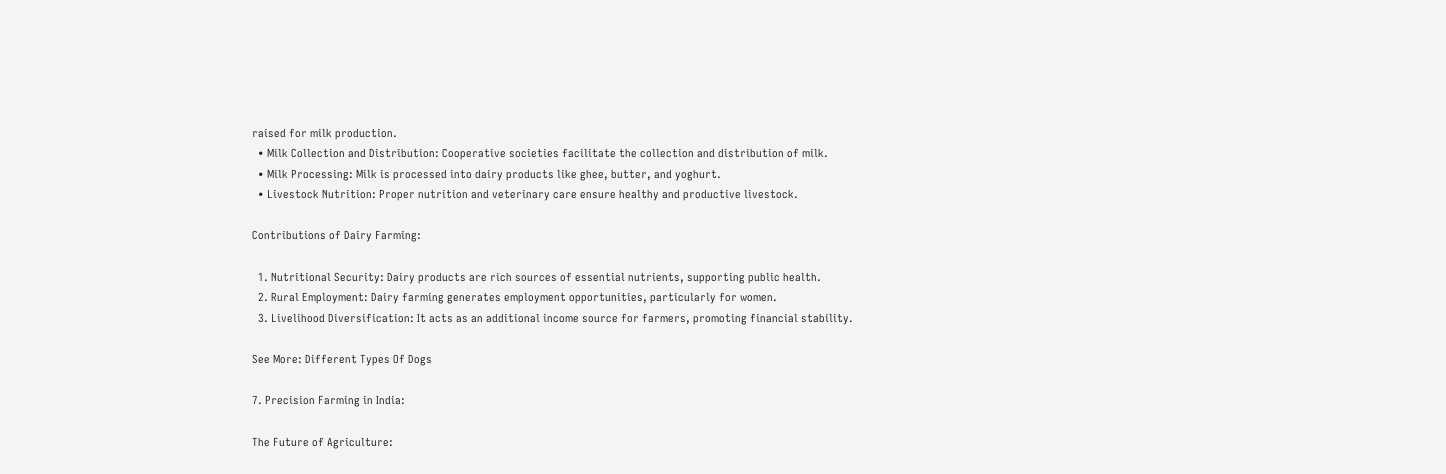raised for milk production.
  • Milk Collection and Distribution: Cooperative societies facilitate the collection and distribution of milk.
  • Milk Processing: Milk is processed into dairy products like ghee, butter, and yoghurt.
  • Livestock Nutrition: Proper nutrition and veterinary care ensure healthy and productive livestock.

Contributions of Dairy Farming:

  1. Nutritional Security: Dairy products are rich sources of essential nutrients, supporting public health.
  2. Rural Employment: Dairy farming generates employment opportunities, particularly for women.
  3. Livelihood Diversification: It acts as an additional income source for farmers, promoting financial stability.

See More: Different Types Of Dogs

7. Precision Farming in India:

The Future of Agriculture: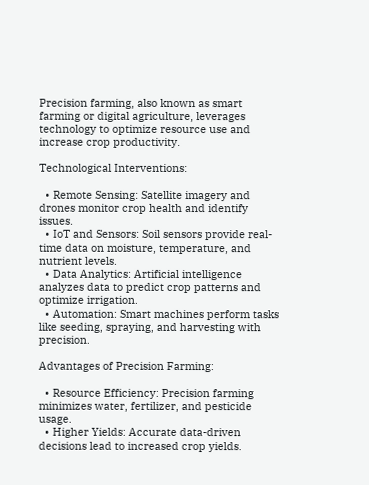Precision farming, also known as smart farming or digital agriculture, leverages technology to optimize resource use and increase crop productivity.

Technological Interventions:

  • Remote Sensing: Satellite imagery and drones monitor crop health and identify issues.
  • IoT and Sensors: Soil sensors provide real-time data on moisture, temperature, and nutrient levels.
  • Data Analytics: Artificial intelligence analyzes data to predict crop patterns and optimize irrigation.
  • Automation: Smart machines perform tasks like seeding, spraying, and harvesting with precision.

Advantages of Precision Farming:

  • Resource Efficiency: Precision farming minimizes water, fertilizer, and pesticide usage.
  • Higher Yields: Accurate data-driven decisions lead to increased crop yields.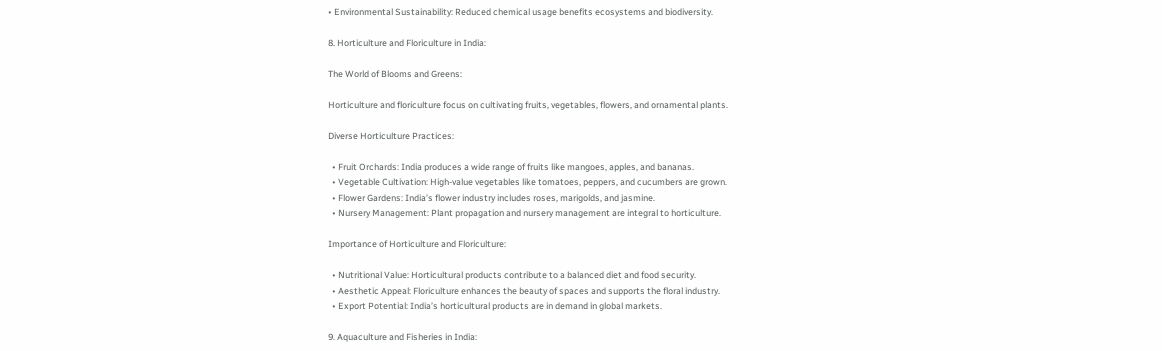• Environmental Sustainability: Reduced chemical usage benefits ecosystems and biodiversity.

8. Horticulture and Floriculture in India:

The World of Blooms and Greens:

Horticulture and floriculture focus on cultivating fruits, vegetables, flowers, and ornamental plants.

Diverse Horticulture Practices:

  • Fruit Orchards: India produces a wide range of fruits like mangoes, apples, and bananas.
  • Vegetable Cultivation: High-value vegetables like tomatoes, peppers, and cucumbers are grown.
  • Flower Gardens: India’s flower industry includes roses, marigolds, and jasmine.
  • Nursery Management: Plant propagation and nursery management are integral to horticulture.

Importance of Horticulture and Floriculture:

  • Nutritional Value: Horticultural products contribute to a balanced diet and food security.
  • Aesthetic Appeal: Floriculture enhances the beauty of spaces and supports the floral industry.
  • Export Potential: India’s horticultural products are in demand in global markets.

9. Aquaculture and Fisheries in India: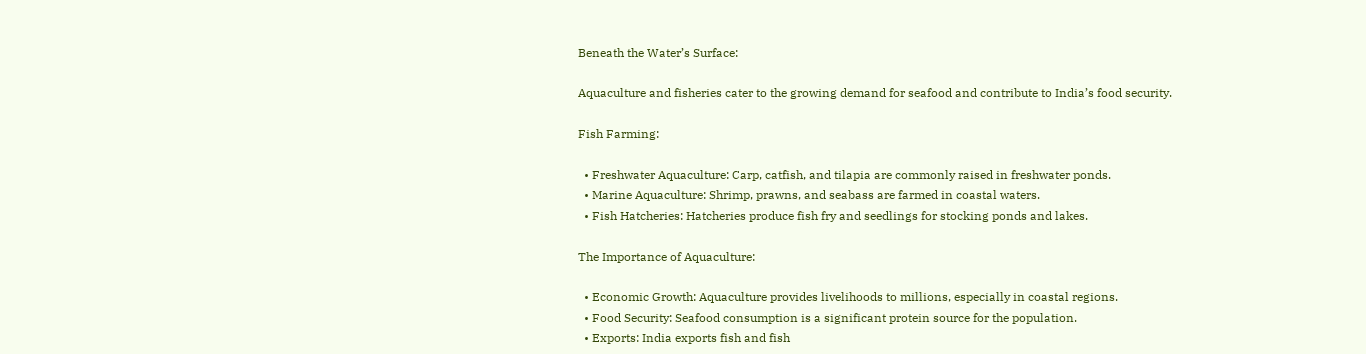Beneath the Water’s Surface:

Aquaculture and fisheries cater to the growing demand for seafood and contribute to India’s food security.

Fish Farming:

  • Freshwater Aquaculture: Carp, catfish, and tilapia are commonly raised in freshwater ponds.
  • Marine Aquaculture: Shrimp, prawns, and seabass are farmed in coastal waters.
  • Fish Hatcheries: Hatcheries produce fish fry and seedlings for stocking ponds and lakes.

The Importance of Aquaculture:

  • Economic Growth: Aquaculture provides livelihoods to millions, especially in coastal regions.
  • Food Security: Seafood consumption is a significant protein source for the population.
  • Exports: India exports fish and fish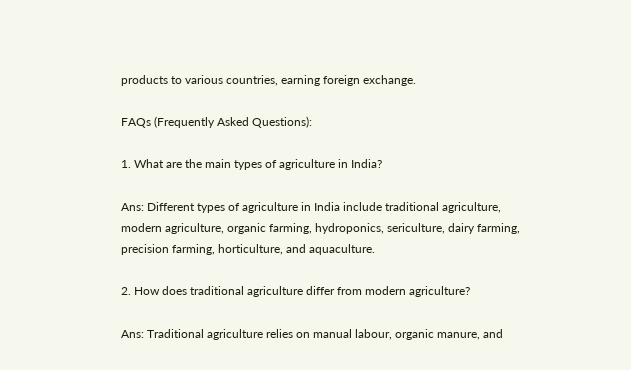products to various countries, earning foreign exchange.

FAQs (Frequently Asked Questions):

1. What are the main types of agriculture in India?

Ans: Different types of agriculture in India include traditional agriculture, modern agriculture, organic farming, hydroponics, sericulture, dairy farming, precision farming, horticulture, and aquaculture.

2. How does traditional agriculture differ from modern agriculture?

Ans: Traditional agriculture relies on manual labour, organic manure, and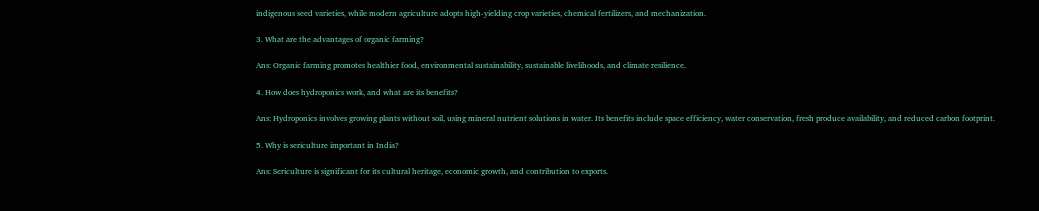indigenous seed varieties, while modern agriculture adopts high-yielding crop varieties, chemical fertilizers, and mechanization.

3. What are the advantages of organic farming?

Ans: Organic farming promotes healthier food, environmental sustainability, sustainable livelihoods, and climate resilience.

4. How does hydroponics work, and what are its benefits?

Ans: Hydroponics involves growing plants without soil, using mineral nutrient solutions in water. Its benefits include space efficiency, water conservation, fresh produce availability, and reduced carbon footprint.

5. Why is sericulture important in India?

Ans: Sericulture is significant for its cultural heritage, economic growth, and contribution to exports.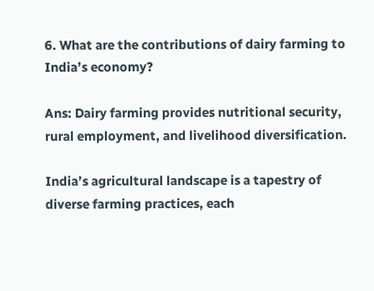6. What are the contributions of dairy farming to India’s economy?

Ans: Dairy farming provides nutritional security, rural employment, and livelihood diversification.

India’s agricultural landscape is a tapestry of diverse farming practices, each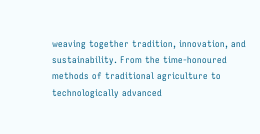weaving together tradition, innovation, and sustainability. From the time-honoured methods of traditional agriculture to technologically advanced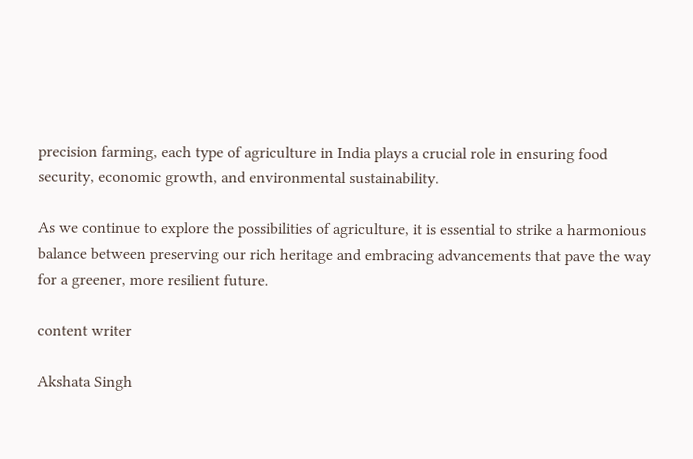precision farming, each type of agriculture in India plays a crucial role in ensuring food security, economic growth, and environmental sustainability.

As we continue to explore the possibilities of agriculture, it is essential to strike a harmonious balance between preserving our rich heritage and embracing advancements that pave the way for a greener, more resilient future.

content writer

Akshata Singh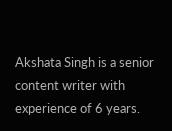Akshata Singh is a senior content writer with experience of 6 years.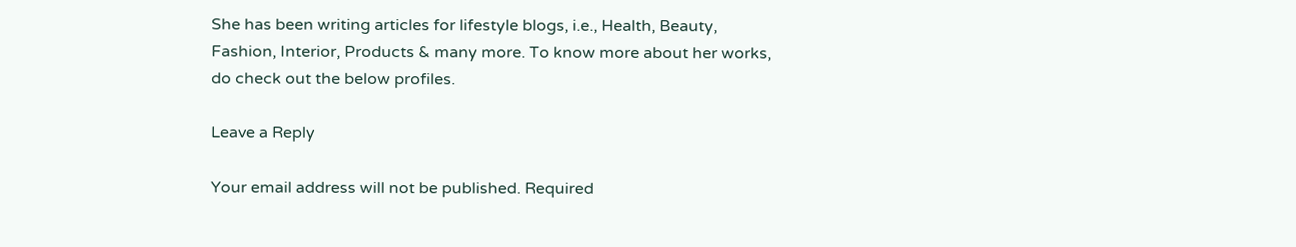She has been writing articles for lifestyle blogs, i.e., Health, Beauty, Fashion, Interior, Products & many more. To know more about her works, do check out the below profiles.

Leave a Reply

Your email address will not be published. Required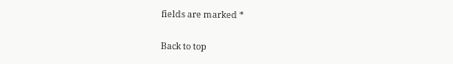fields are marked *

Back to top